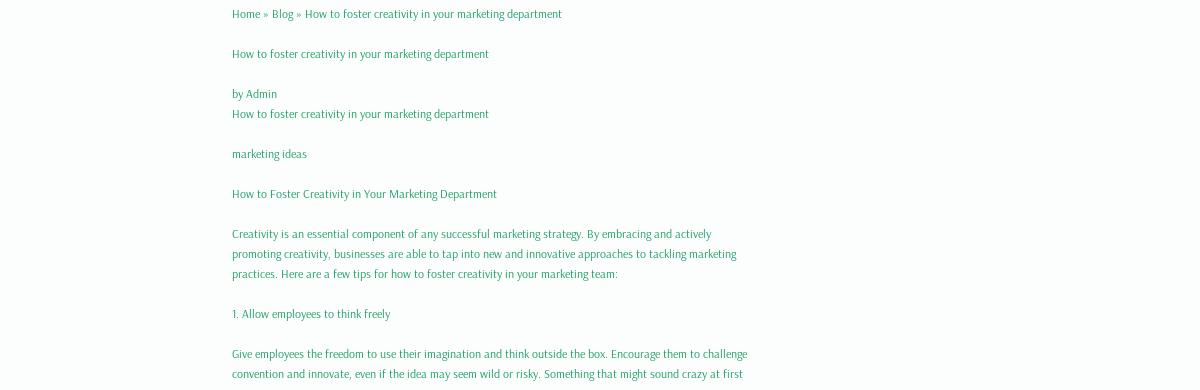Home » Blog » How to foster creativity in your marketing department

How to foster creativity in your marketing department

by Admin
How to foster creativity in your marketing department

marketing ideas

How to Foster Creativity in Your Marketing Department

Creativity is an essential component of any successful marketing strategy. By embracing and actively promoting creativity, businesses are able to tap into new and innovative approaches to tackling marketing practices. Here are a few tips for how to foster creativity in your marketing team:

1. Allow employees to think freely

Give employees the freedom to use their imagination and think outside the box. Encourage them to challenge convention and innovate, even if the idea may seem wild or risky. Something that might sound crazy at first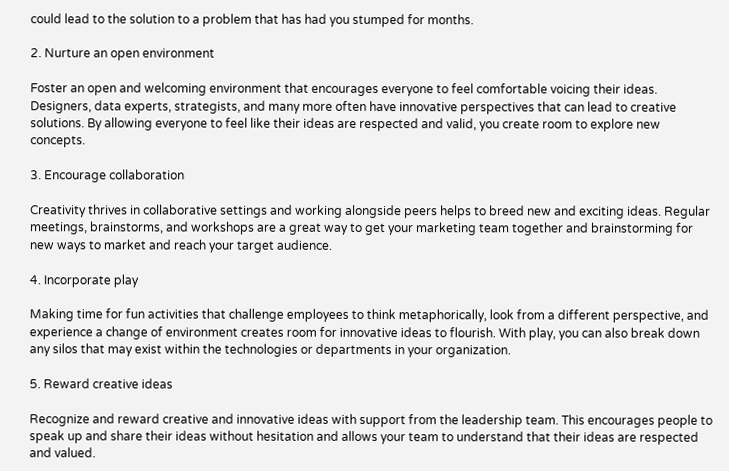could lead to the solution to a problem that has had you stumped for months.

2. Nurture an open environment

Foster an open and welcoming environment that encourages everyone to feel comfortable voicing their ideas. Designers, data experts, strategists, and many more often have innovative perspectives that can lead to creative solutions. By allowing everyone to feel like their ideas are respected and valid, you create room to explore new concepts.

3. Encourage collaboration

Creativity thrives in collaborative settings and working alongside peers helps to breed new and exciting ideas. Regular meetings, brainstorms, and workshops are a great way to get your marketing team together and brainstorming for new ways to market and reach your target audience.

4. Incorporate play

Making time for fun activities that challenge employees to think metaphorically, look from a different perspective, and experience a change of environment creates room for innovative ideas to flourish. With play, you can also break down any silos that may exist within the technologies or departments in your organization.

5. Reward creative ideas

Recognize and reward creative and innovative ideas with support from the leadership team. This encourages people to speak up and share their ideas without hesitation and allows your team to understand that their ideas are respected and valued.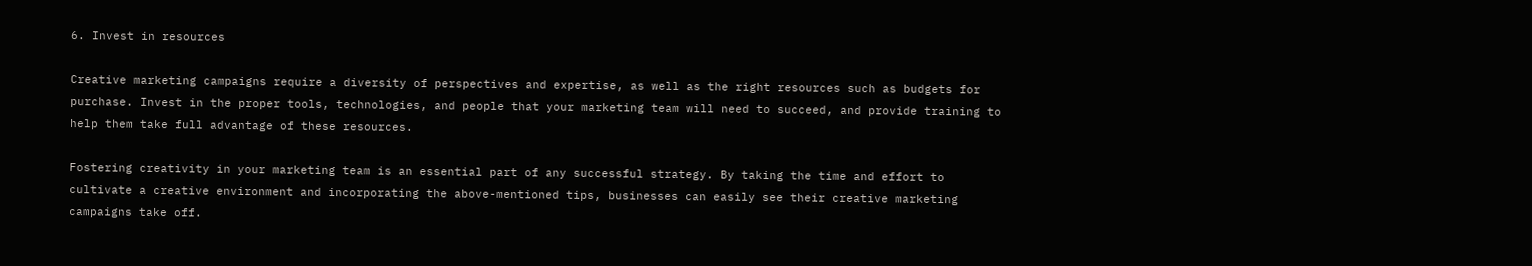6. Invest in resources

Creative marketing campaigns require a diversity of perspectives and expertise, as well as the right resources such as budgets for purchase. Invest in the proper tools, technologies, and people that your marketing team will need to succeed, and provide training to help them take full advantage of these resources.

Fostering creativity in your marketing team is an essential part of any successful strategy. By taking the time and effort to cultivate a creative environment and incorporating the above-mentioned tips, businesses can easily see their creative marketing campaigns take off.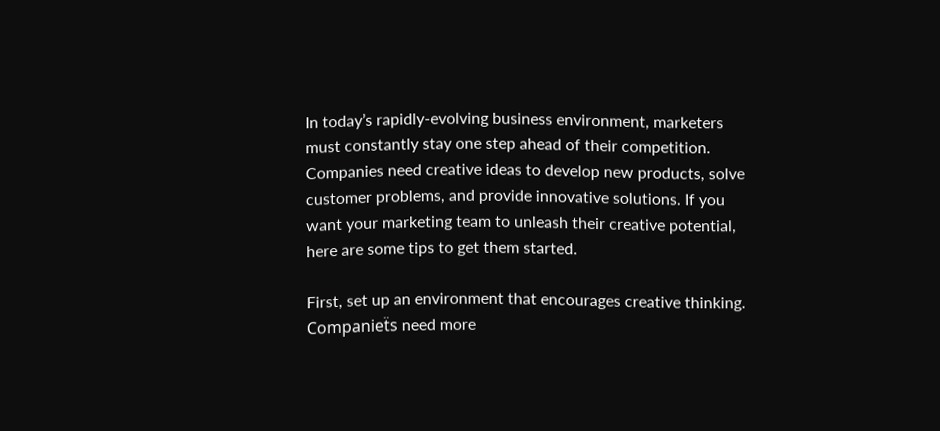In today’s rapidly-evolving business environment, marketers must constantly stay one step ahead of their competition. Companies need creative ideas to develop new products, solve customer problems, and provide innovative solutions. If you want your marketing team to unleash their creative potential, here are some tips to get them started.

First, set up an environment that encourages creative thinking. Companieẗs need more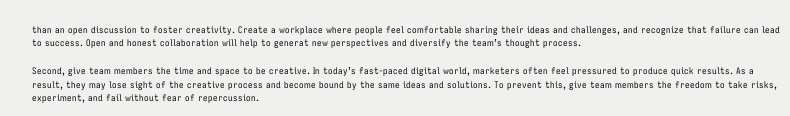than an open discussion to foster creativity. Create a workplace where people feel comfortable sharing their ideas and challenges, and recognize that failure can lead to success. Open and honest collaboration will help to generat new perspectives and diversify the team’s thought process.

Second, give team members the time and space to be creative. In today’s fast-paced digital world, marketers often feel pressured to produce quick results. As a result, they may lose sight of the creative process and become bound by the same ideas and solutions. To prevent this, give team members the freedom to take risks, experiment, and fail without fear of repercussion.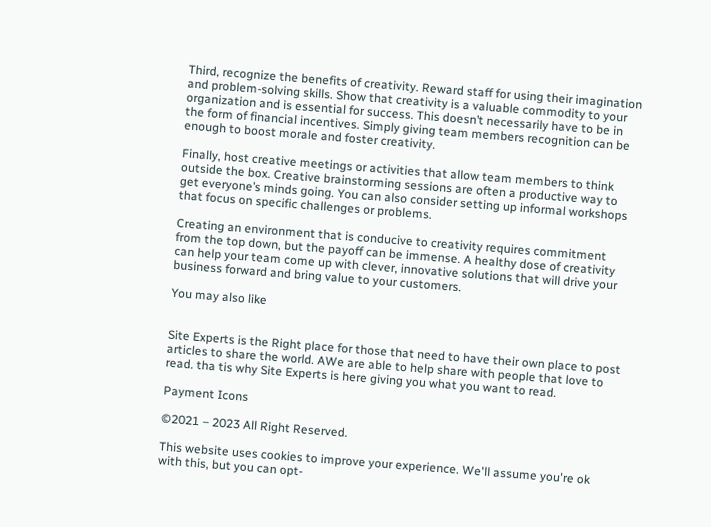Third, recognize the benefits of creativity. Reward staff for using their imagination and problem-solving skills. Show that creativity is a valuable commodity to your organization and is essential for success. This doesn’t necessarily have to be in the form of financial incentives. Simply giving team members recognition can be enough to boost morale and foster creativity.

Finally, host creative meetings or activities that allow team members to think outside the box. Creative brainstorming sessions are often a productive way to get everyone’s minds going. You can also consider setting up informal workshops that focus on specific challenges or problems.

Creating an environment that is conducive to creativity requires commitment from the top down, but the payoff can be immense. A healthy dose of creativity can help your team come up with clever, innovative solutions that will drive your business forward and bring value to your customers.

You may also like


Site Experts is the Right place for those that need to have their own place to post articles to share the world. AWe are able to help share with people that love to read. tha tis why Site Experts is here giving you what you want to read.

Payment Icons

©2021 – 2023 All Right Reserved.

This website uses cookies to improve your experience. We'll assume you're ok with this, but you can opt-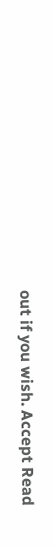out if you wish. Accept Read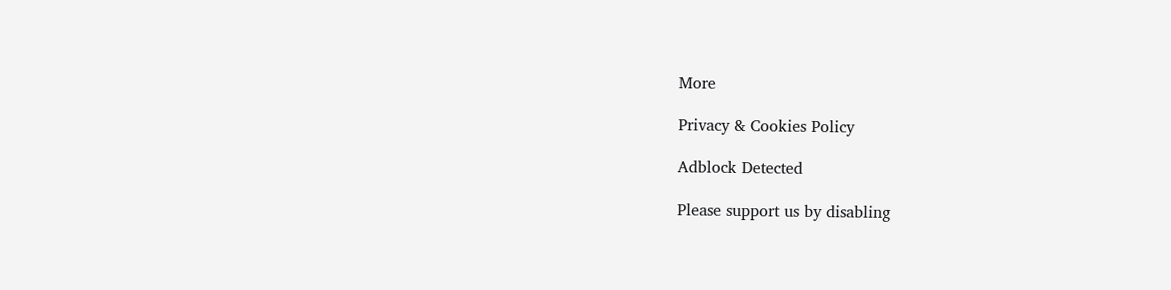More

Privacy & Cookies Policy

Adblock Detected

Please support us by disabling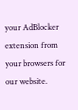your AdBlocker extension from your browsers for our website.